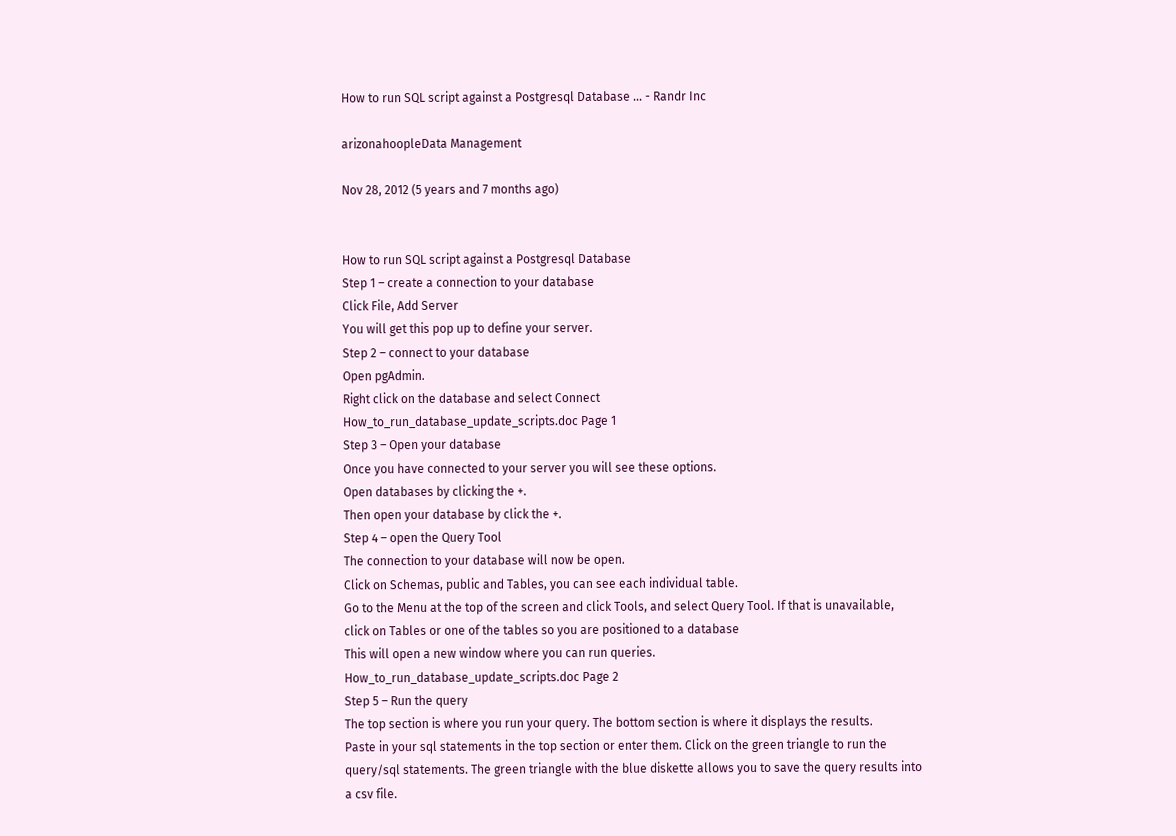How to run SQL script against a Postgresql Database ... - Randr Inc

arizonahoopleData Management

Nov 28, 2012 (5 years and 7 months ago)


How to run SQL script against a Postgresql Database
Step 1 – create a connection to your database
Click File, Add Server
You will get this pop up to define your server.
Step 2 – connect to your database
Open pgAdmin.
Right click on the database and select Connect
How_to_run_database_update_scripts.doc Page 1
Step 3 – Open your database
Once you have connected to your server you will see these options.
Open databases by clicking the +.
Then open your database by click the +.
Step 4 – open the Query Tool
The connection to your database will now be open.
Click on Schemas, public and Tables, you can see each individual table.
Go to the Menu at the top of the screen and click Tools, and select Query Tool. If that is unavailable,
click on Tables or one of the tables so you are positioned to a database
This will open a new window where you can run queries.
How_to_run_database_update_scripts.doc Page 2
Step 5 – Run the query
The top section is where you run your query. The bottom section is where it displays the results.
Paste in your sql statements in the top section or enter them. Click on the green triangle to run the
query/sql statements. The green triangle with the blue diskette allows you to save the query results into
a csv file.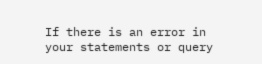If there is an error in your statements or query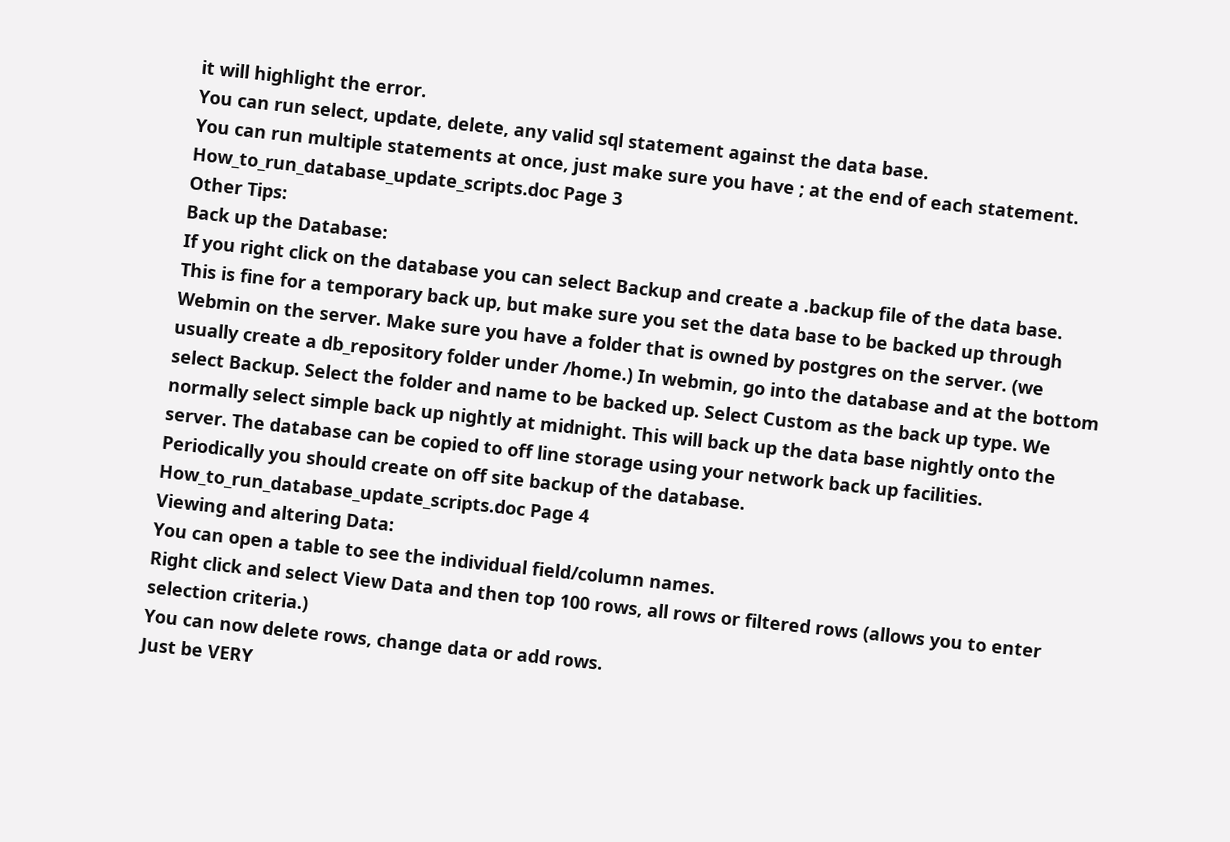it will highlight the error.
You can run select, update, delete, any valid sql statement against the data base.
You can run multiple statements at once, just make sure you have ; at the end of each statement.
How_to_run_database_update_scripts.doc Page 3
Other Tips:
Back up the Database:
If you right click on the database you can select Backup and create a .backup file of the data base.
This is fine for a temporary back up, but make sure you set the data base to be backed up through
Webmin on the server. Make sure you have a folder that is owned by postgres on the server. (we
usually create a db_repository folder under /home.) In webmin, go into the database and at the bottom
select Backup. Select the folder and name to be backed up. Select Custom as the back up type. We
normally select simple back up nightly at midnight. This will back up the data base nightly onto the
server. The database can be copied to off line storage using your network back up facilities.
Periodically you should create on off site backup of the database.
How_to_run_database_update_scripts.doc Page 4
Viewing and altering Data:
You can open a table to see the individual field/column names.
Right click and select View Data and then top 100 rows, all rows or filtered rows (allows you to enter
selection criteria.)
You can now delete rows, change data or add rows.
Just be VERY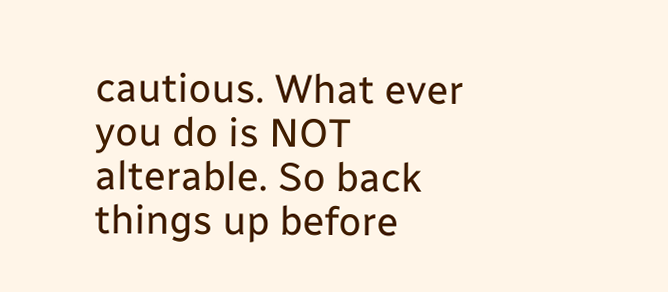cautious. What ever you do is NOT alterable. So back things up before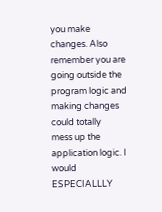you make
changes. Also remember you are going outside the program logic and making changes could totally
mess up the application logic. I would ESPECIALLLY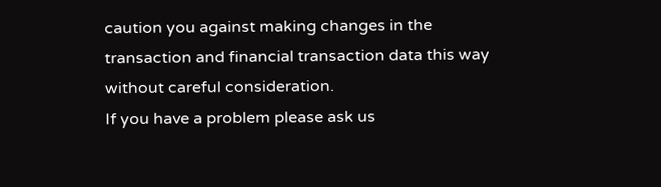caution you against making changes in the
transaction and financial transaction data this way without careful consideration.
If you have a problem please ask us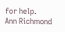for help.
Ann Richmond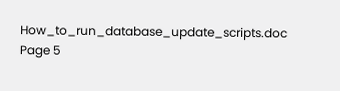How_to_run_database_update_scripts.doc Page 5